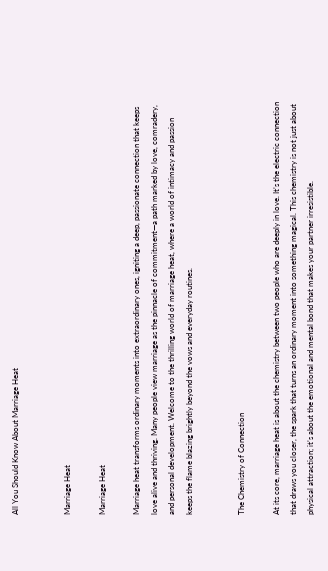All You Should Know About Marriage Heat


Marriage Heat

Marriage Heat

Marriage heat transforms ordinary moments into extraordinary ones, igniting a deep, passionate connection that keeps love alive and thriving. Many people view marriage as the pinnacle of commitment—a path marked by love, comradery, and personal development. Welcome to the thrilling world of marriage heat, where a world of intimacy and passion keeps the flame blazing brightly beyond the vows and everyday routines.


The Chemistry of Connection

At its core, marriage heat is about the chemistry between two people who are deeply in love. It’s the electric connection that draws you closer, the spark that turns an ordinary moment into something magical. This chemistry is not just about physical attraction; it’s about the emotional and mental bond that makes your partner irresistible.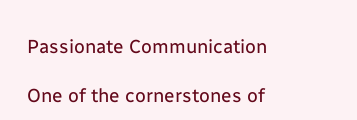Passionate Communication

One of the cornerstones of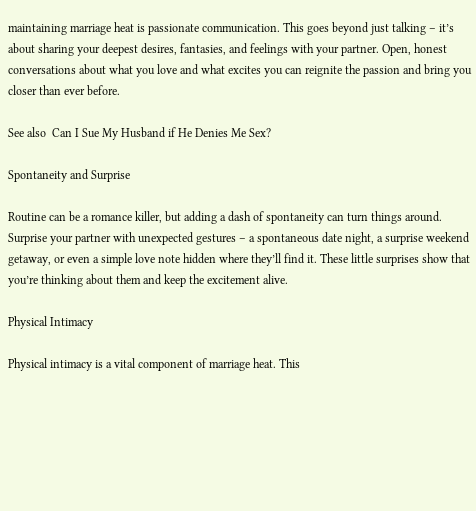maintaining marriage heat is passionate communication. This goes beyond just talking – it’s about sharing your deepest desires, fantasies, and feelings with your partner. Open, honest conversations about what you love and what excites you can reignite the passion and bring you closer than ever before.

See also  Can I Sue My Husband if He Denies Me Sex?

Spontaneity and Surprise

Routine can be a romance killer, but adding a dash of spontaneity can turn things around. Surprise your partner with unexpected gestures – a spontaneous date night, a surprise weekend getaway, or even a simple love note hidden where they’ll find it. These little surprises show that you’re thinking about them and keep the excitement alive.

Physical Intimacy

Physical intimacy is a vital component of marriage heat. This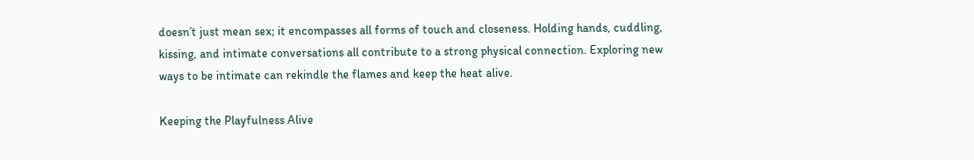doesn’t just mean sex; it encompasses all forms of touch and closeness. Holding hands, cuddling, kissing, and intimate conversations all contribute to a strong physical connection. Exploring new ways to be intimate can rekindle the flames and keep the heat alive.

Keeping the Playfulness Alive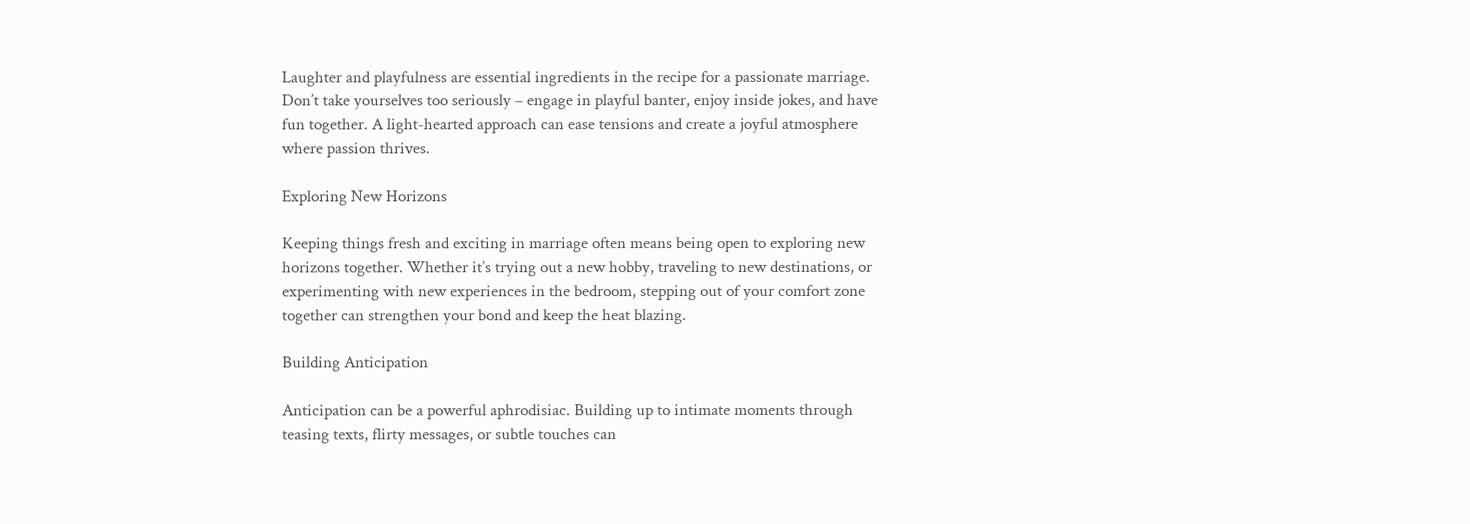Laughter and playfulness are essential ingredients in the recipe for a passionate marriage. Don’t take yourselves too seriously – engage in playful banter, enjoy inside jokes, and have fun together. A light-hearted approach can ease tensions and create a joyful atmosphere where passion thrives.

Exploring New Horizons

Keeping things fresh and exciting in marriage often means being open to exploring new horizons together. Whether it’s trying out a new hobby, traveling to new destinations, or experimenting with new experiences in the bedroom, stepping out of your comfort zone together can strengthen your bond and keep the heat blazing.

Building Anticipation

Anticipation can be a powerful aphrodisiac. Building up to intimate moments through teasing texts, flirty messages, or subtle touches can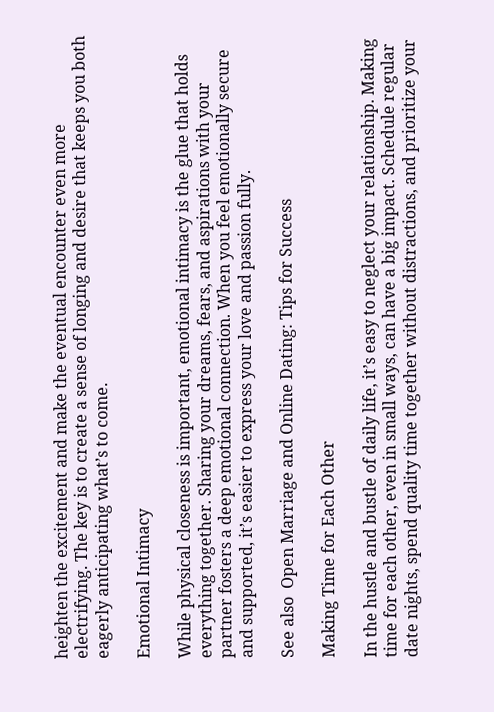heighten the excitement and make the eventual encounter even more electrifying. The key is to create a sense of longing and desire that keeps you both eagerly anticipating what’s to come.

Emotional Intimacy

While physical closeness is important, emotional intimacy is the glue that holds everything together. Sharing your dreams, fears, and aspirations with your partner fosters a deep emotional connection. When you feel emotionally secure and supported, it’s easier to express your love and passion fully.

See also  Open Marriage and Online Dating: Tips for Success

Making Time for Each Other

In the hustle and bustle of daily life, it’s easy to neglect your relationship. Making time for each other, even in small ways, can have a big impact. Schedule regular date nights, spend quality time together without distractions, and prioritize your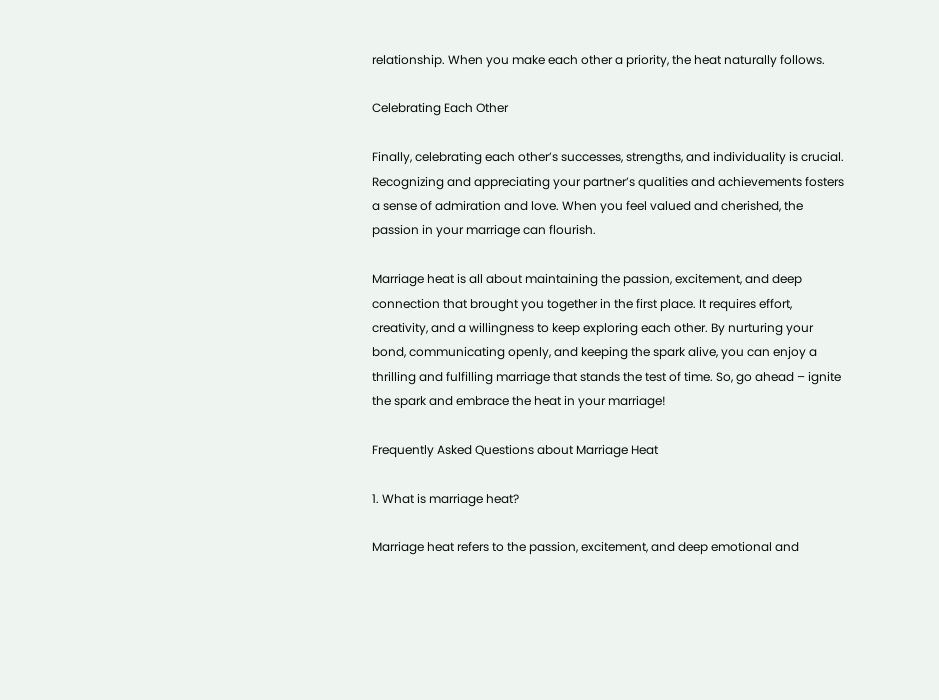relationship. When you make each other a priority, the heat naturally follows.

Celebrating Each Other

Finally, celebrating each other’s successes, strengths, and individuality is crucial. Recognizing and appreciating your partner’s qualities and achievements fosters a sense of admiration and love. When you feel valued and cherished, the passion in your marriage can flourish.

Marriage heat is all about maintaining the passion, excitement, and deep connection that brought you together in the first place. It requires effort, creativity, and a willingness to keep exploring each other. By nurturing your bond, communicating openly, and keeping the spark alive, you can enjoy a thrilling and fulfilling marriage that stands the test of time. So, go ahead – ignite the spark and embrace the heat in your marriage!

Frequently Asked Questions about Marriage Heat

1. What is marriage heat?

Marriage heat refers to the passion, excitement, and deep emotional and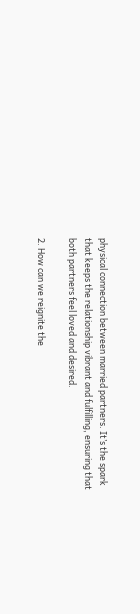physical connection between married partners. It’s the spark that keeps the relationship vibrant and fulfilling, ensuring that both partners feel loved and desired.

2. How can we reignite the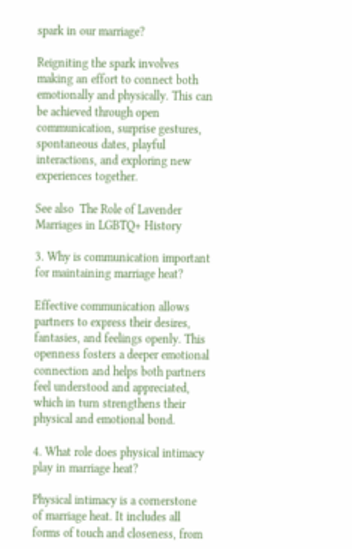spark in our marriage?

Reigniting the spark involves making an effort to connect both emotionally and physically. This can be achieved through open communication, surprise gestures, spontaneous dates, playful interactions, and exploring new experiences together.

See also  The Role of Lavender Marriages in LGBTQ+ History

3. Why is communication important for maintaining marriage heat?

Effective communication allows partners to express their desires, fantasies, and feelings openly. This openness fosters a deeper emotional connection and helps both partners feel understood and appreciated, which in turn strengthens their physical and emotional bond.

4. What role does physical intimacy play in marriage heat?

Physical intimacy is a cornerstone of marriage heat. It includes all forms of touch and closeness, from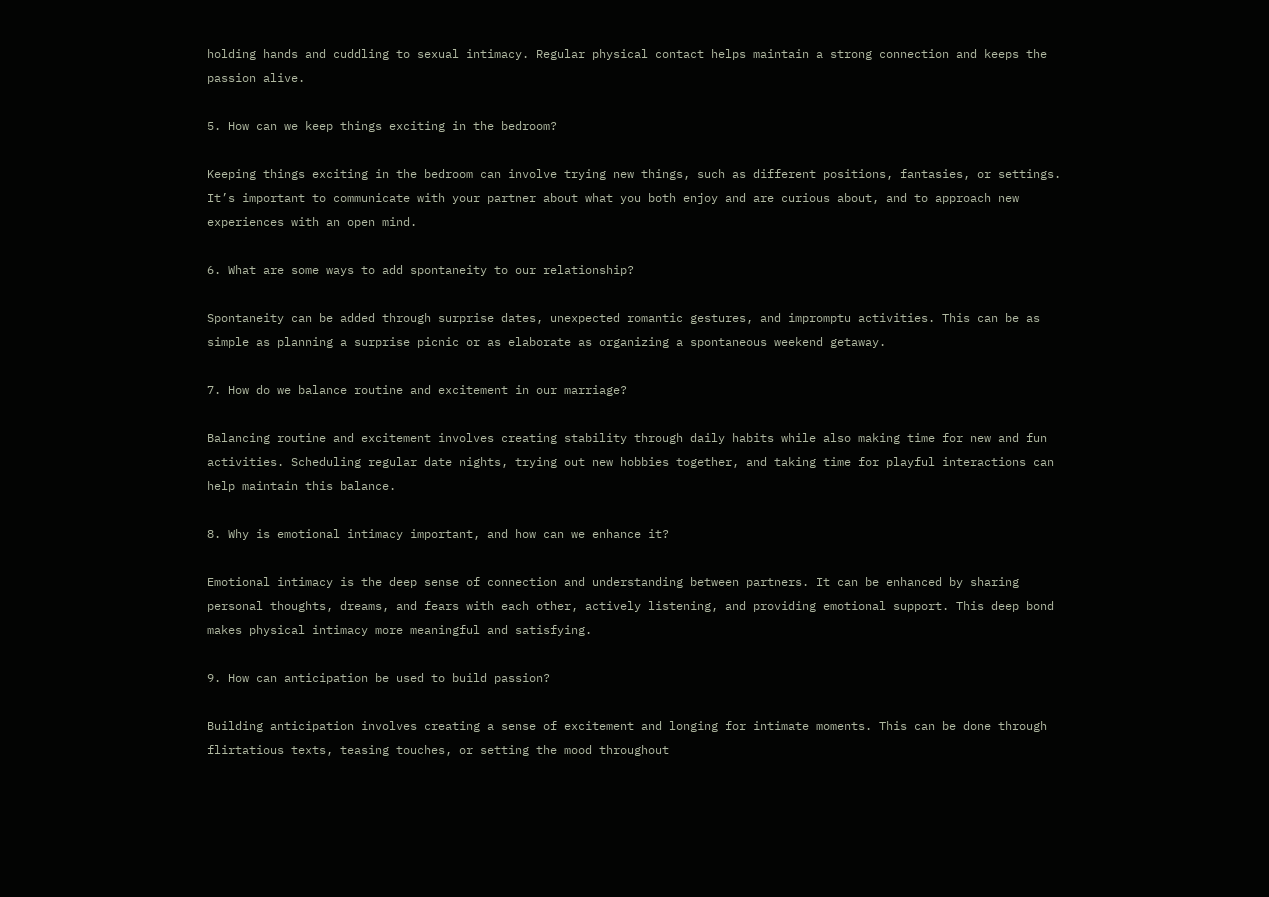holding hands and cuddling to sexual intimacy. Regular physical contact helps maintain a strong connection and keeps the passion alive.

5. How can we keep things exciting in the bedroom?

Keeping things exciting in the bedroom can involve trying new things, such as different positions, fantasies, or settings. It’s important to communicate with your partner about what you both enjoy and are curious about, and to approach new experiences with an open mind.

6. What are some ways to add spontaneity to our relationship?

Spontaneity can be added through surprise dates, unexpected romantic gestures, and impromptu activities. This can be as simple as planning a surprise picnic or as elaborate as organizing a spontaneous weekend getaway.

7. How do we balance routine and excitement in our marriage?

Balancing routine and excitement involves creating stability through daily habits while also making time for new and fun activities. Scheduling regular date nights, trying out new hobbies together, and taking time for playful interactions can help maintain this balance.

8. Why is emotional intimacy important, and how can we enhance it?

Emotional intimacy is the deep sense of connection and understanding between partners. It can be enhanced by sharing personal thoughts, dreams, and fears with each other, actively listening, and providing emotional support. This deep bond makes physical intimacy more meaningful and satisfying.

9. How can anticipation be used to build passion?

Building anticipation involves creating a sense of excitement and longing for intimate moments. This can be done through flirtatious texts, teasing touches, or setting the mood throughout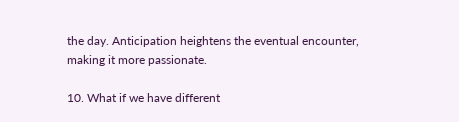the day. Anticipation heightens the eventual encounter, making it more passionate.

10. What if we have different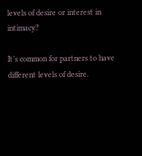levels of desire or interest in intimacy?

It’s common for partners to have different levels of desire.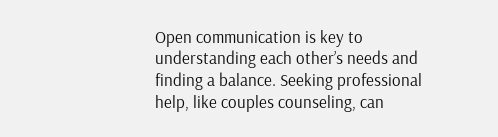Open communication is key to understanding each other’s needs and finding a balance. Seeking professional help, like couples counseling, can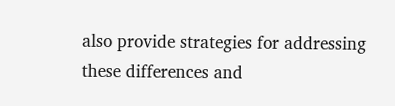also provide strategies for addressing these differences and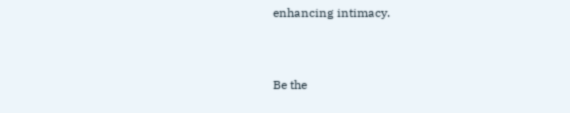enhancing intimacy.


Be the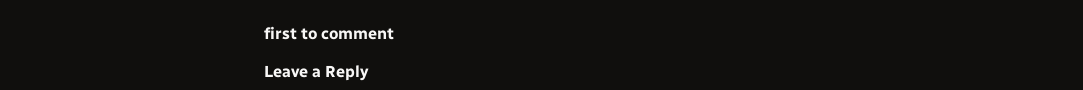first to comment

Leave a Reply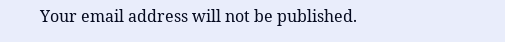Your email address will not be published.